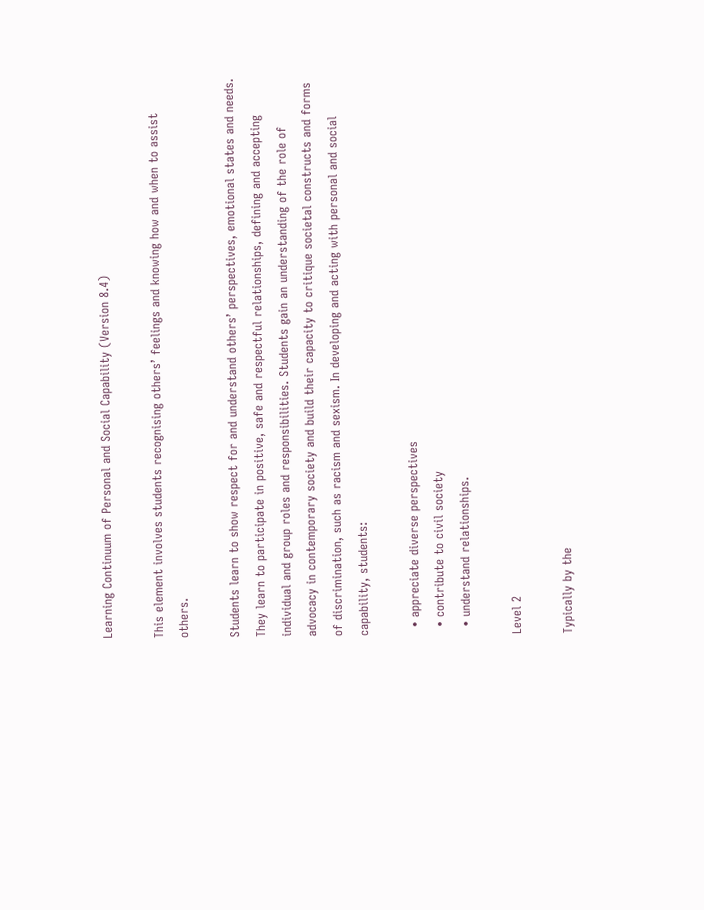Learning Continuum of Personal and Social Capability (Version 8.4)

This element involves students recognising others’ feelings and knowing how and when to assist others.

Students learn to show respect for and understand others’ perspectives, emotional states and needs. They learn to participate in positive, safe and respectful relationships, defining and accepting individual and group roles and responsibilities. Students gain an understanding of the role of advocacy in contemporary society and build their capacity to critique societal constructs and forms of discrimination, such as racism and sexism. In developing and acting with personal and social capability, students:

  • appreciate diverse perspectives
  • contribute to civil society
  • understand relationships.

Level 2

Typically by the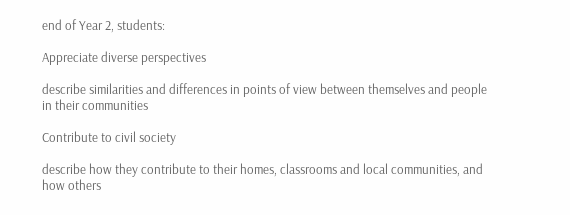end of Year 2, students:

Appreciate diverse perspectives

describe similarities and differences in points of view between themselves and people in their communities

Contribute to civil society

describe how they contribute to their homes, classrooms and local communities, and how others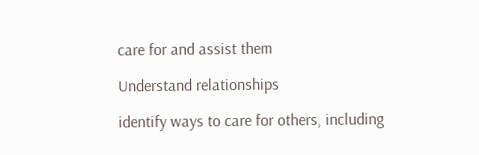care for and assist them

Understand relationships

identify ways to care for others, including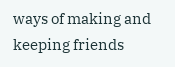ways of making and keeping friends